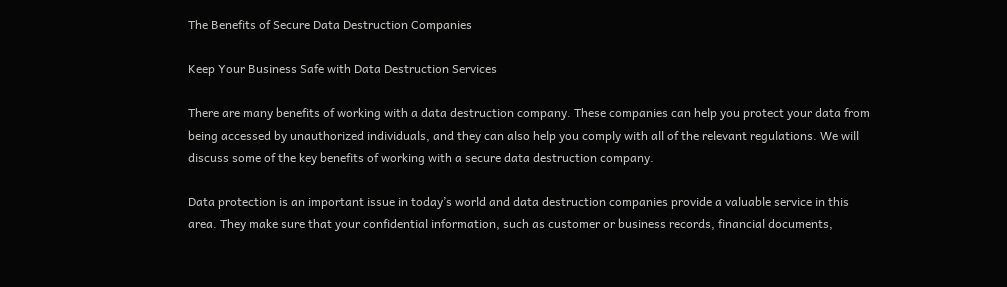The Benefits of Secure Data Destruction Companies

Keep Your Business Safe with Data Destruction Services

There are many benefits of working with a data destruction company. These companies can help you protect your data from being accessed by unauthorized individuals, and they can also help you comply with all of the relevant regulations. We will discuss some of the key benefits of working with a secure data destruction company.

Data protection is an important issue in today’s world and data destruction companies provide a valuable service in this area. They make sure that your confidential information, such as customer or business records, financial documents,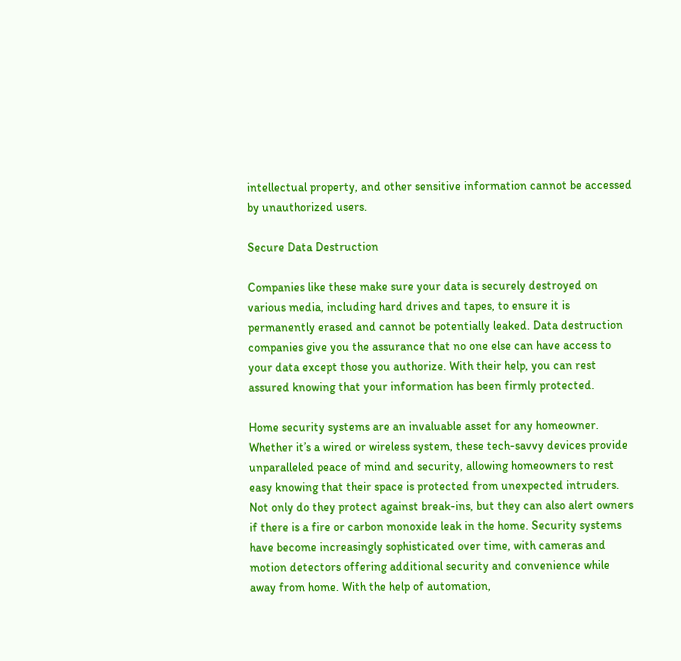intellectual property, and other sensitive information cannot be accessed by unauthorized users.

Secure Data Destruction

Companies like these make sure your data is securely destroyed on various media, including hard drives and tapes, to ensure it is permanently erased and cannot be potentially leaked. Data destruction companies give you the assurance that no one else can have access to your data except those you authorize. With their help, you can rest assured knowing that your information has been firmly protected.

Home security systems are an invaluable asset for any homeowner. Whether it’s a wired or wireless system, these tech-savvy devices provide unparalleled peace of mind and security, allowing homeowners to rest easy knowing that their space is protected from unexpected intruders. Not only do they protect against break-ins, but they can also alert owners if there is a fire or carbon monoxide leak in the home. Security systems have become increasingly sophisticated over time, with cameras and motion detectors offering additional security and convenience while away from home. With the help of automation,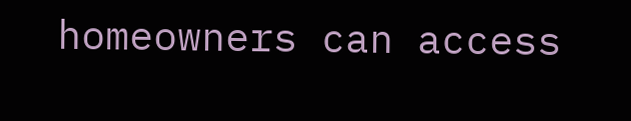homeowners can access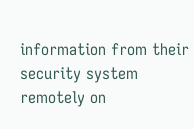information from their security system remotely on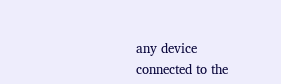any device connected to the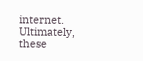internet. Ultimately, these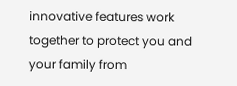innovative features work together to protect you and your family from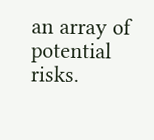an array of potential risks.